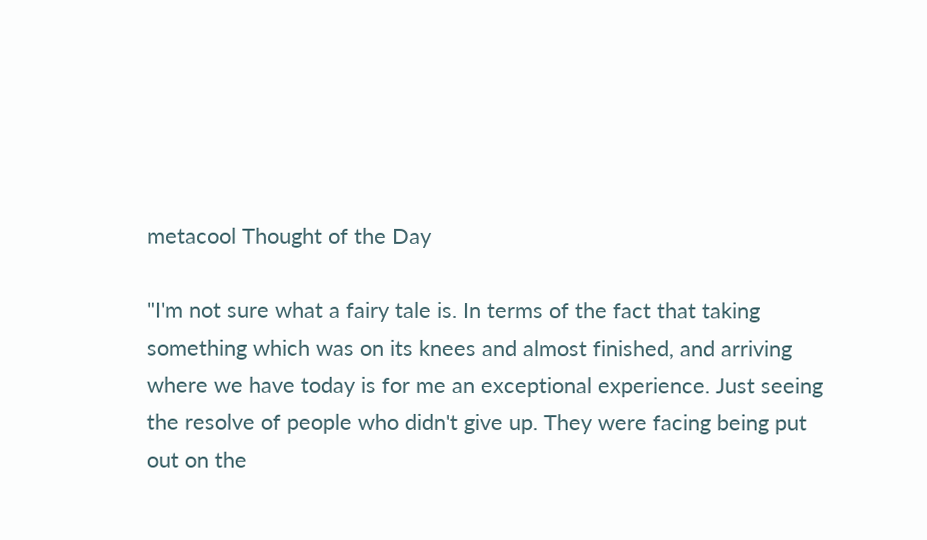metacool Thought of the Day

"I'm not sure what a fairy tale is. In terms of the fact that taking
something which was on its knees and almost finished, and arriving
where we have today is for me an exceptional experience. Just seeing
the resolve of people who didn't give up. They were facing being put
out on the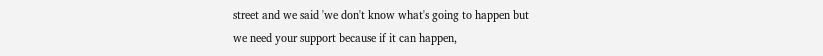street and we said 'we don't know what's going to happen but
we need your support because if it can happen,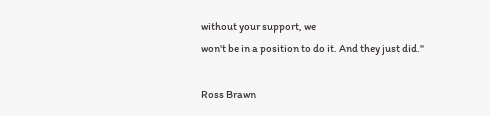without your support, we
won't be in a position to do it. And they just did."

Ross Brawn